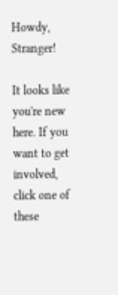Howdy, Stranger!

It looks like you're new here. If you want to get involved, click one of these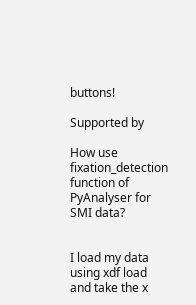buttons!

Supported by

How use fixation_detection function of PyAnalyser for SMI data?


I load my data using xdf load and take the x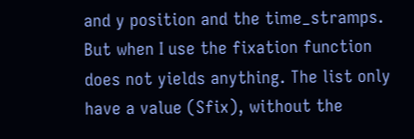and y position and the time_stramps. But when I use the fixation function does not yields anything. The list only have a value (Sfix), without the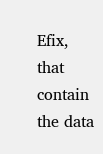Efix, that contain the data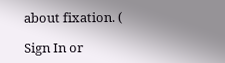about fixation. (

Sign In or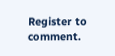Register to comment.